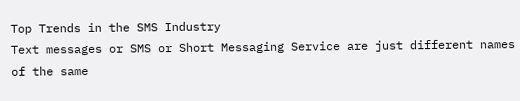Top Trends in the SMS Industry
Text messages or SMS or Short Messaging Service are just different names of the same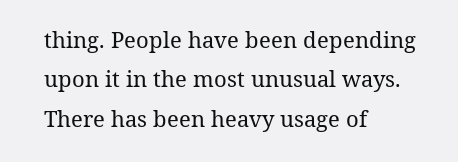thing. People have been depending upon it in the most unusual ways. There has been heavy usage of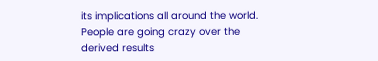its implications all around the world. People are going crazy over the derived results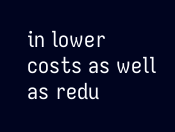in lower costs as well as redu